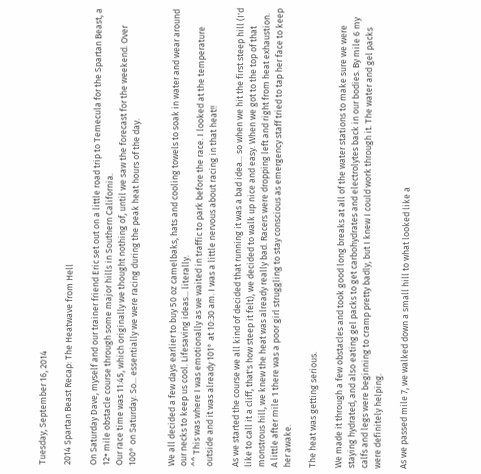Tuesday, September 16, 2014

2014 Spartan Beast Recap: The Heatwave from Hell

On Saturday Dave, myself and our trainer friend Eric set out on a little road trip to Temecula for the Spartan Beast, a 12+ mile obstacle course through some major hills in Southern California.
Our race time was 11:45, which originally we thought nothing of, until we saw the forecast for the weekend. Over 100° on Saturday. So... essentially we were racing during the peak heat hours of the day.


We all decided a few days earlier to buy 50 oz camelbaks, hats and cooling towels to soak in water and wear around our necks to keep us cool. Lifesaving ideas... literally.
^^ This was where I was emotionally as we waited in traffic to park before the race. I looked at the temperature outside and it was already 101° at 10:30 am. I was a little nervous about racing in that heat!!

As we started the course we all kind of decided that running it was a bad idea... so when we hit the first steep hill (I'd like to call it a cliff, that's how steep it felt), we decided to walk up nice and easy. When we got to the top of that monstrous hill, we knew the heat was already really bad. Racers were dropping left and right from heat exhaustion. A little after mile 1 there was a poor girl struggling to stay conscious as emergency staff tried to tap her face to keep her awake.

The heat was getting serious.

We made it through a few obstacles and took good long breaks at all of the water stations to make sure we were staying hydrated, and also eating gel packs to get carbohydrates and electrolytes back in our bodies. By mile 6 my calfs and legs were beginning to cramp pretty badly, but I knew I could work through it. The water and gel packs were definitely helping.

As we passed mile 7, we walked down a small hill to what looked like a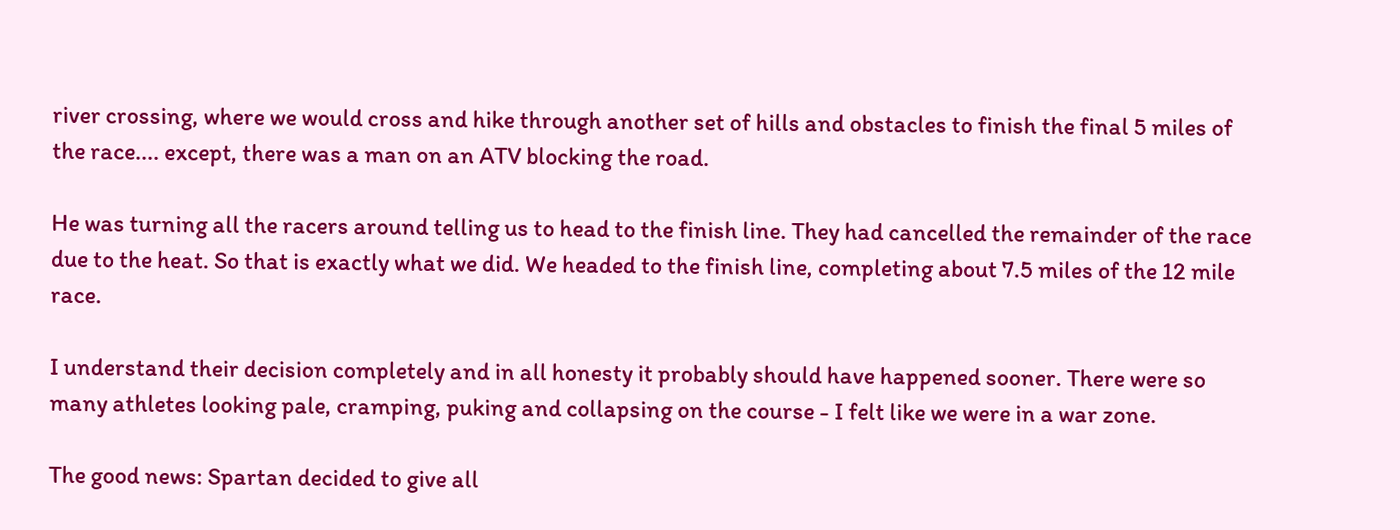river crossing, where we would cross and hike through another set of hills and obstacles to finish the final 5 miles of the race.... except, there was a man on an ATV blocking the road.

He was turning all the racers around telling us to head to the finish line. They had cancelled the remainder of the race due to the heat. So that is exactly what we did. We headed to the finish line, completing about 7.5 miles of the 12 mile race.

I understand their decision completely and in all honesty it probably should have happened sooner. There were so many athletes looking pale, cramping, puking and collapsing on the course - I felt like we were in a war zone.

The good news: Spartan decided to give all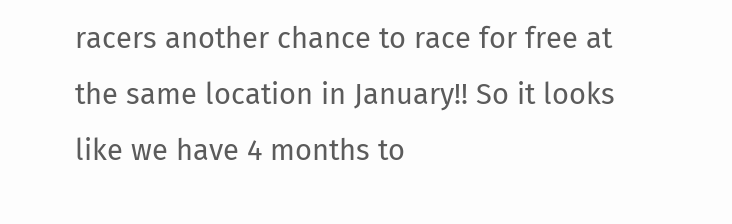racers another chance to race for free at the same location in January!! So it looks like we have 4 months to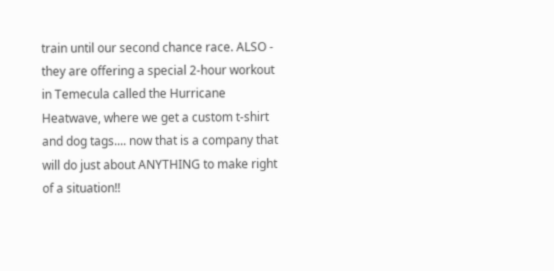train until our second chance race. ALSO - they are offering a special 2-hour workout in Temecula called the Hurricane Heatwave, where we get a custom t-shirt and dog tags.... now that is a company that will do just about ANYTHING to make right of a situation!!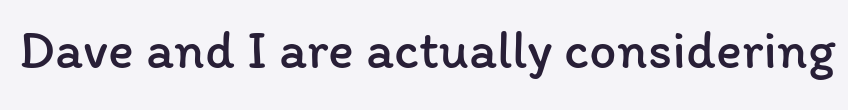Dave and I are actually considering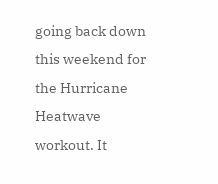going back down this weekend for the Hurricane Heatwave workout. It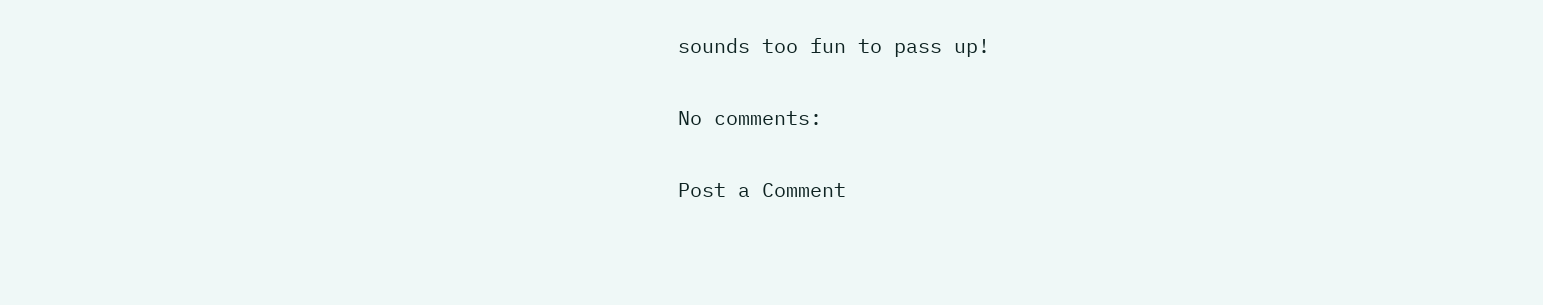sounds too fun to pass up!

No comments:

Post a Comment